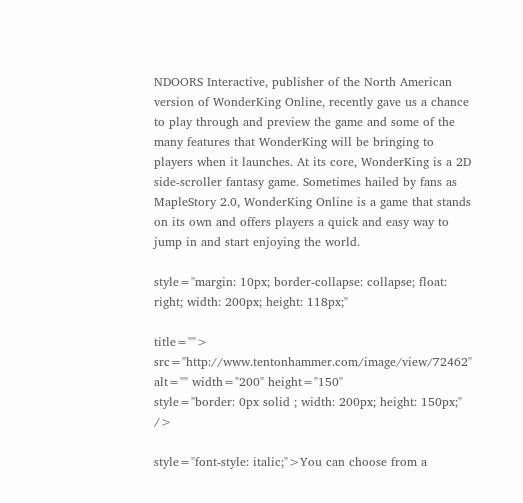NDOORS Interactive, publisher of the North American version of WonderKing Online, recently gave us a chance to play through and preview the game and some of the many features that WonderKing will be bringing to players when it launches. At its core, WonderKing is a 2D side-scroller fantasy game. Sometimes hailed by fans as MapleStory 2.0, WonderKing Online is a game that stands on its own and offers players a quick and easy way to jump in and start enjoying the world.

style="margin: 10px; border-collapse: collapse; float: right; width: 200px; height: 118px;"

title=""> src="http://www.tentonhammer.com/image/view/72462" alt="" width="200" height="150"
style="border: 0px solid ; width: 200px; height: 150px;" />

style="font-style: italic;">You can choose from a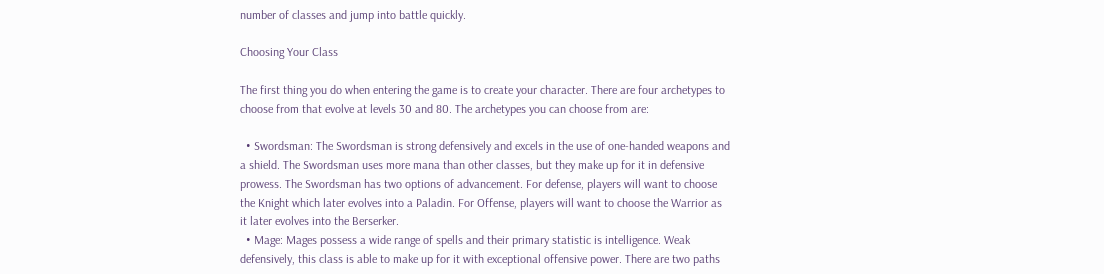number of classes and jump into battle quickly.

Choosing Your Class

The first thing you do when entering the game is to create your character. There are four archetypes to choose from that evolve at levels 30 and 80. The archetypes you can choose from are:

  • Swordsman: The Swordsman is strong defensively and excels in the use of one-handed weapons and a shield. The Swordsman uses more mana than other classes, but they make up for it in defensive prowess. The Swordsman has two options of advancement. For defense, players will want to choose the Knight which later evolves into a Paladin. For Offense, players will want to choose the Warrior as it later evolves into the Berserker.
  • Mage: Mages possess a wide range of spells and their primary statistic is intelligence. Weak defensively, this class is able to make up for it with exceptional offensive power. There are two paths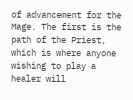of advancement for the Mage. The first is the path of the Priest, which is where anyone wishing to play a healer will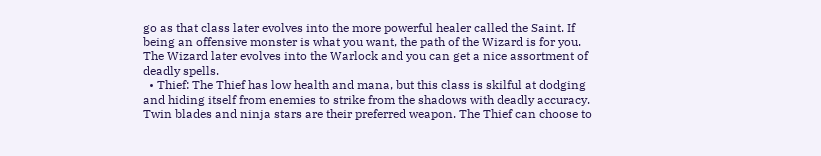go as that class later evolves into the more powerful healer called the Saint. If being an offensive monster is what you want, the path of the Wizard is for you. The Wizard later evolves into the Warlock and you can get a nice assortment of deadly spells.
  • Thief: The Thief has low health and mana, but this class is skilful at dodging and hiding itself from enemies to strike from the shadows with deadly accuracy. Twin blades and ninja stars are their preferred weapon. The Thief can choose to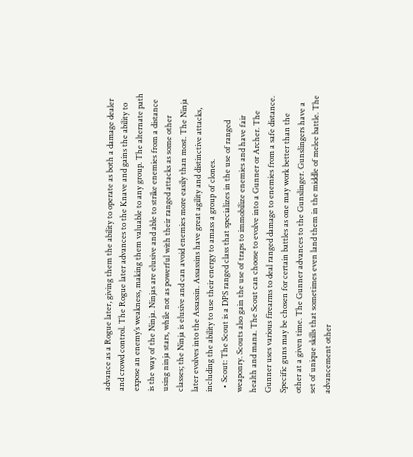advance as a Rogue later, giving them the ability to operate as both a damage dealer and crowd control. The Rogue later advances to the Knave and gains the ability to expose an enemy’s weakness, making them valuable to any group. The alternate path is the way of the Ninja. Ninjas are elusive and able to strike enemies from a distance using ninja stars, while not as powerful with their ranged attacks as some other classes; the Ninja is elusive and can avoid enemies more easily than most. The Ninja later evolves into the Assassin. Assassins have great agility and distinctive attacks, including the ability to use their energy to amass a group of clones.
  • Scout: The Scout is a DPS ranged class that specializes in the use of ranged weaponry. Scouts also gain the use of traps to immobilize enemies and have fair health and mana. The Scout can choose to evolve into a Gunner or Archer. The Gunner uses various firearms to deal ranged damage to enemies from a safe distance. Specific guns may be chosen for certain battles as one may work better than the other at a given time. The Gunner advances to the Gunslinger. Gunslingers have a set of unique skills that sometimes even land them in the middle of melee battle. The advancement other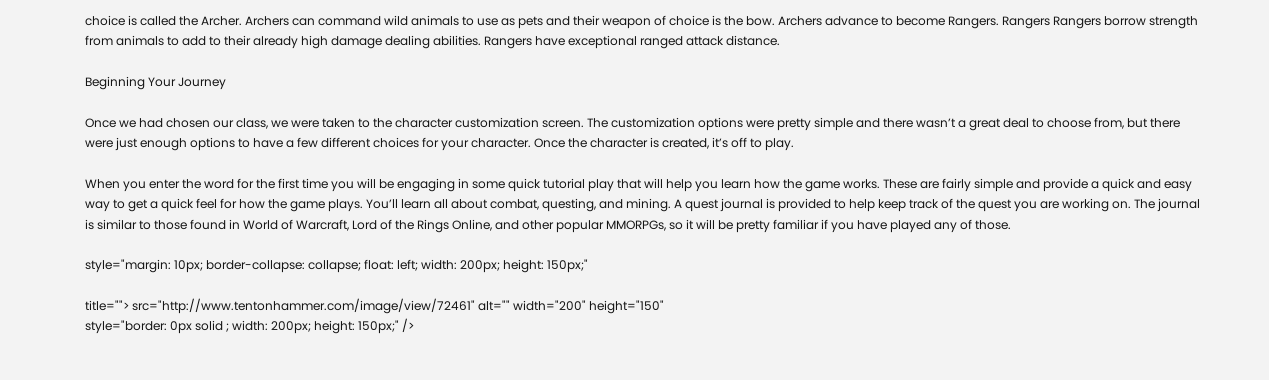choice is called the Archer. Archers can command wild animals to use as pets and their weapon of choice is the bow. Archers advance to become Rangers. Rangers Rangers borrow strength from animals to add to their already high damage dealing abilities. Rangers have exceptional ranged attack distance.

Beginning Your Journey

Once we had chosen our class, we were taken to the character customization screen. The customization options were pretty simple and there wasn’t a great deal to choose from, but there were just enough options to have a few different choices for your character. Once the character is created, it’s off to play.

When you enter the word for the first time you will be engaging in some quick tutorial play that will help you learn how the game works. These are fairly simple and provide a quick and easy way to get a quick feel for how the game plays. You’ll learn all about combat, questing, and mining. A quest journal is provided to help keep track of the quest you are working on. The journal is similar to those found in World of Warcraft, Lord of the Rings Online, and other popular MMORPGs, so it will be pretty familiar if you have played any of those.

style="margin: 10px; border-collapse: collapse; float: left; width: 200px; height: 150px;"

title=""> src="http://www.tentonhammer.com/image/view/72461" alt="" width="200" height="150"
style="border: 0px solid ; width: 200px; height: 150px;" />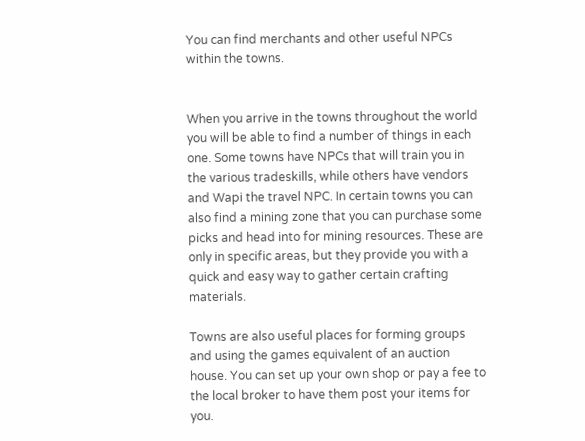You can find merchants and other useful NPCs within the towns.


When you arrive in the towns throughout the world you will be able to find a number of things in each one. Some towns have NPCs that will train you in the various tradeskills, while others have vendors and Wapi the travel NPC. In certain towns you can also find a mining zone that you can purchase some picks and head into for mining resources. These are only in specific areas, but they provide you with a quick and easy way to gather certain crafting materials.

Towns are also useful places for forming groups and using the games equivalent of an auction house. You can set up your own shop or pay a fee to the local broker to have them post your items for you.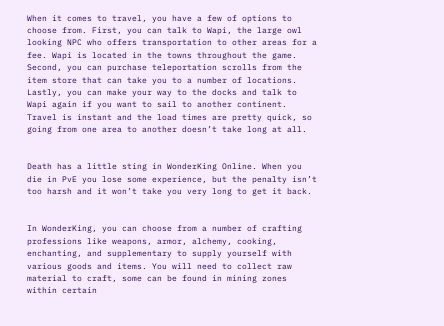When it comes to travel, you have a few of options to choose from. First, you can talk to Wapi, the large owl looking NPC who offers transportation to other areas for a fee. Wapi is located in the towns throughout the game. Second, you can purchase teleportation scrolls from the item store that can take you to a number of locations. Lastly, you can make your way to the docks and talk to Wapi again if you want to sail to another continent. Travel is instant and the load times are pretty quick, so going from one area to another doesn’t take long at all.


Death has a little sting in WonderKing Online. When you die in PvE you lose some experience, but the penalty isn’t too harsh and it won’t take you very long to get it back.


In WonderKing, you can choose from a number of crafting professions like weapons, armor, alchemy, cooking, enchanting, and supplementary to supply yourself with various goods and items. You will need to collect raw material to craft, some can be found in mining zones within certain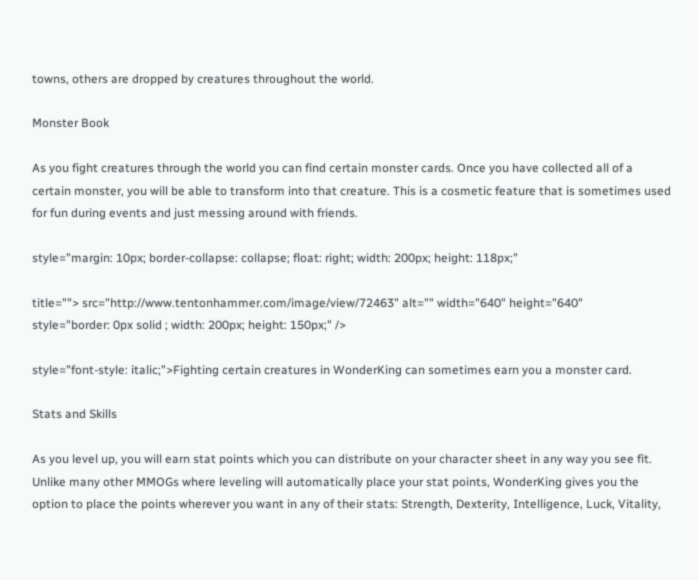towns, others are dropped by creatures throughout the world.

Monster Book

As you fight creatures through the world you can find certain monster cards. Once you have collected all of a certain monster, you will be able to transform into that creature. This is a cosmetic feature that is sometimes used for fun during events and just messing around with friends.

style="margin: 10px; border-collapse: collapse; float: right; width: 200px; height: 118px;"

title=""> src="http://www.tentonhammer.com/image/view/72463" alt="" width="640" height="640"
style="border: 0px solid ; width: 200px; height: 150px;" />

style="font-style: italic;">Fighting certain creatures in WonderKing can sometimes earn you a monster card.

Stats and Skills

As you level up, you will earn stat points which you can distribute on your character sheet in any way you see fit. Unlike many other MMOGs where leveling will automatically place your stat points, WonderKing gives you the option to place the points wherever you want in any of their stats: Strength, Dexterity, Intelligence, Luck, Vitality,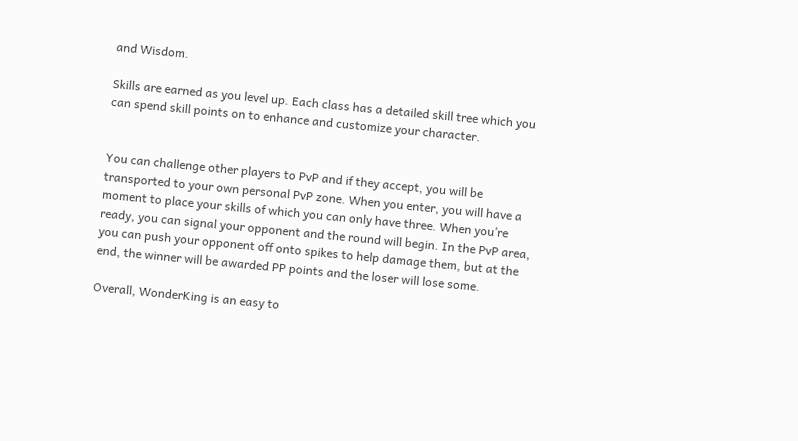and Wisdom.

Skills are earned as you level up. Each class has a detailed skill tree which you can spend skill points on to enhance and customize your character.


You can challenge other players to PvP and if they accept, you will be transported to your own personal PvP zone. When you enter, you will have a moment to place your skills of which you can only have three. When you’re ready, you can signal your opponent and the round will begin. In the PvP area, you can push your opponent off onto spikes to help damage them, but at the end, the winner will be awarded PP points and the loser will lose some.

Overall, WonderKing is an easy to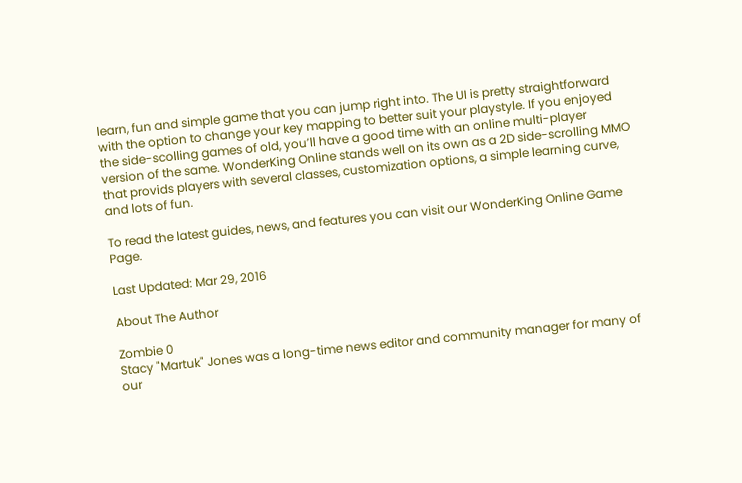learn, fun and simple game that you can jump right into. The UI is pretty straightforward with the option to change your key mapping to better suit your playstyle. If you enjoyed the side-scolling games of old, you’ll have a good time with an online multi-player version of the same. WonderKing Online stands well on its own as a 2D side-scrolling MMO that provids players with several classes, customization options, a simple learning curve, and lots of fun.

To read the latest guides, news, and features you can visit our WonderKing Online Game Page.

Last Updated: Mar 29, 2016

About The Author

Zombie 0
Stacy "Martuk" Jones was a long-time news editor and community manager for many of our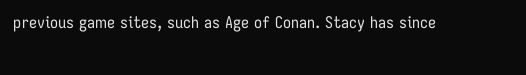previous game sites, such as Age of Conan. Stacy has since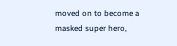moved on to become a masked super hero,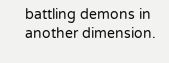battling demons in another dimension.